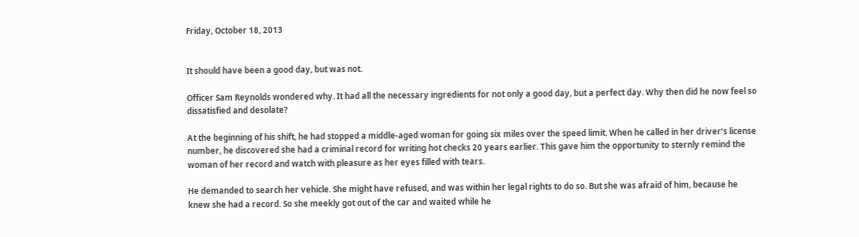Friday, October 18, 2013


It should have been a good day, but was not.

Officer Sam Reynolds wondered why. It had all the necessary ingredients for not only a good day, but a perfect day. Why then did he now feel so dissatisfied and desolate?

At the beginning of his shift, he had stopped a middle-aged woman for going six miles over the speed limit. When he called in her driver’s license number, he discovered she had a criminal record for writing hot checks 20 years earlier. This gave him the opportunity to sternly remind the woman of her record and watch with pleasure as her eyes filled with tears.

He demanded to search her vehicle. She might have refused, and was within her legal rights to do so. But she was afraid of him, because he knew she had a record. So she meekly got out of the car and waited while he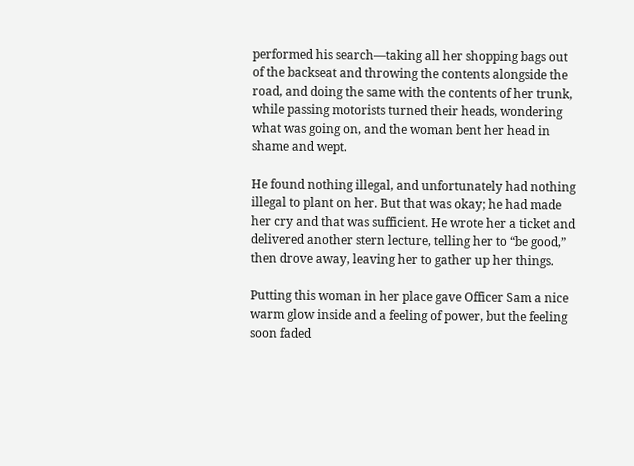performed his search—taking all her shopping bags out of the backseat and throwing the contents alongside the road, and doing the same with the contents of her trunk, while passing motorists turned their heads, wondering what was going on, and the woman bent her head in shame and wept.

He found nothing illegal, and unfortunately had nothing illegal to plant on her. But that was okay; he had made her cry and that was sufficient. He wrote her a ticket and delivered another stern lecture, telling her to “be good,” then drove away, leaving her to gather up her things.

Putting this woman in her place gave Officer Sam a nice warm glow inside and a feeling of power, but the feeling soon faded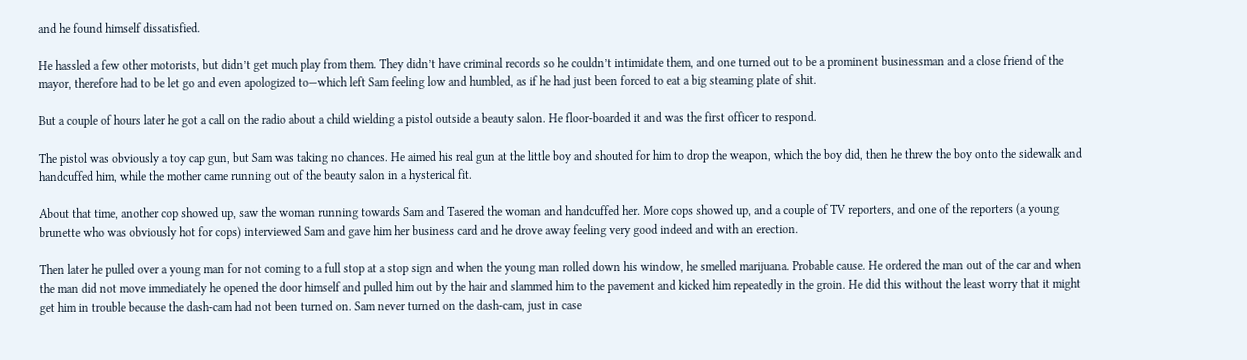and he found himself dissatisfied.

He hassled a few other motorists, but didn’t get much play from them. They didn’t have criminal records so he couldn’t intimidate them, and one turned out to be a prominent businessman and a close friend of the mayor, therefore had to be let go and even apologized to—which left Sam feeling low and humbled, as if he had just been forced to eat a big steaming plate of shit.

But a couple of hours later he got a call on the radio about a child wielding a pistol outside a beauty salon. He floor-boarded it and was the first officer to respond.

The pistol was obviously a toy cap gun, but Sam was taking no chances. He aimed his real gun at the little boy and shouted for him to drop the weapon, which the boy did, then he threw the boy onto the sidewalk and handcuffed him, while the mother came running out of the beauty salon in a hysterical fit.

About that time, another cop showed up, saw the woman running towards Sam and Tasered the woman and handcuffed her. More cops showed up, and a couple of TV reporters, and one of the reporters (a young brunette who was obviously hot for cops) interviewed Sam and gave him her business card and he drove away feeling very good indeed and with an erection.

Then later he pulled over a young man for not coming to a full stop at a stop sign and when the young man rolled down his window, he smelled marijuana. Probable cause. He ordered the man out of the car and when the man did not move immediately he opened the door himself and pulled him out by the hair and slammed him to the pavement and kicked him repeatedly in the groin. He did this without the least worry that it might get him in trouble because the dash-cam had not been turned on. Sam never turned on the dash-cam, just in case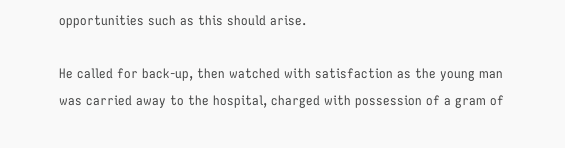opportunities such as this should arise.

He called for back-up, then watched with satisfaction as the young man was carried away to the hospital, charged with possession of a gram of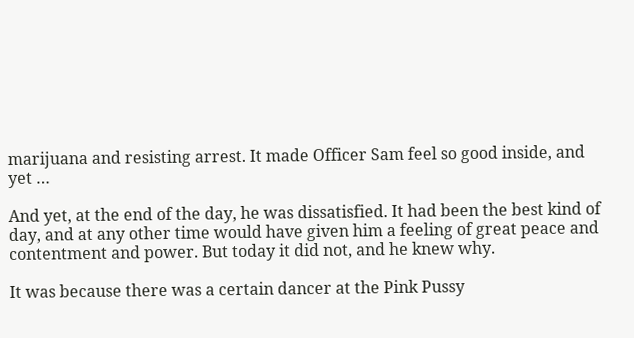marijuana and resisting arrest. It made Officer Sam feel so good inside, and yet …

And yet, at the end of the day, he was dissatisfied. It had been the best kind of day, and at any other time would have given him a feeling of great peace and contentment and power. But today it did not, and he knew why.

It was because there was a certain dancer at the Pink Pussy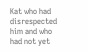Kat who had disrespected him and who had not yet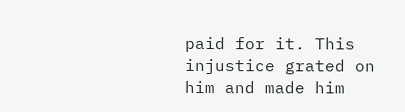paid for it. This injustice grated on him and made him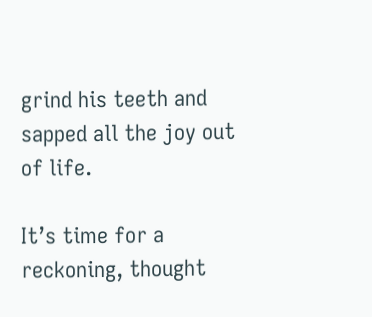grind his teeth and sapped all the joy out of life.

It’s time for a reckoning, thought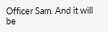Officer Sam. And it will be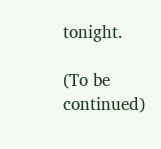tonight.

(To be continued)